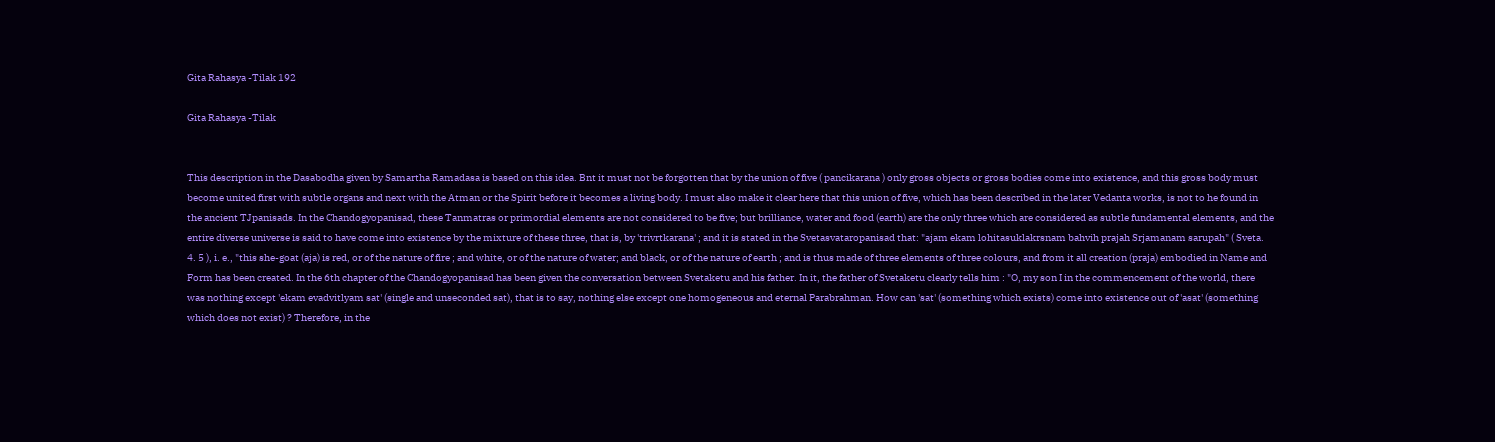Gita Rahasya -Tilak 192

Gita Rahasya -Tilak


This description in the Dasabodha given by Samartha Ramadasa is based on this idea. Bnt it must not be forgotten that by the union of five ( pancikarana ) only gross objects or gross bodies come into existence, and this gross body must become united first with subtle organs and next with the Atman or the Spirit before it becomes a living body. I must also make it clear here that this union of five, which has been described in the later Vedanta works, is not to he found in the ancient TJpanisads. In the Chandogyopanisad, these Tanmatras or primordial elements are not considered to be five; but brilliance, water and food (earth) are the only three which are considered as subtle fundamental elements, and the entire diverse universe is said to have come into existence by the mixture of these three, that is, by 'trivrtkarana' ; and it is stated in the Svetasvataropanisad that: "ajam ekam lohitasuklakrsnam bahvih prajah Srjamanam sarupah" ( Sveta. 4. 5 ), i. e., "this she-goat (aja) is red, or of the nature of fire ; and white, or of the nature of water; and black, or of the nature of earth ; and is thus made of three elements of three colours, and from it all creation (praja) embodied in Name and Form has been created. In the 6th chapter of the Chandogyopanisad has been given the conversation between Svetaketu and his father. In it, the father of Svetaketu clearly tells him : "O, my son I in the commencement of the world, there was nothing except 'ekam evadvitlyam sat' (single and unseconded sat), that is to say, nothing else except one homogeneous and eternal Parabrahman. How can 'sat' (something which exists) come into existence out of 'asat' (something which does not exist) ? Therefore, in the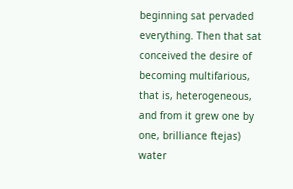beginning sat pervaded everything. Then that sat conceived the desire of becoming multifarious, that is, heterogeneous, and from it grew one by one, brilliance ftejas) water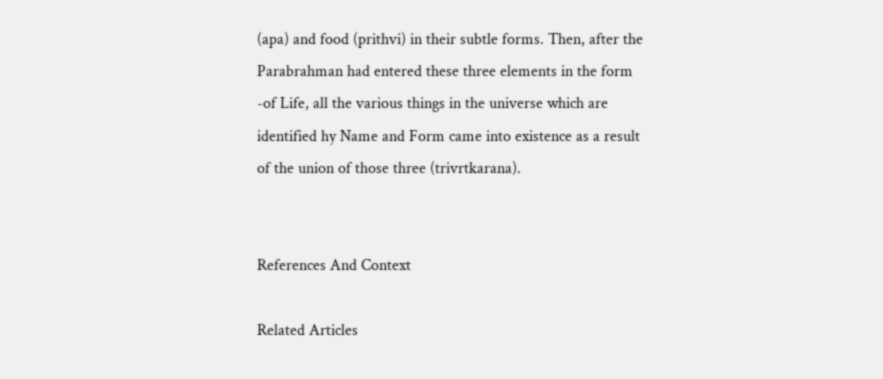(apa) and food (prithvi) in their subtle forms. Then, after the Parabrahman had entered these three elements in the form -of Life, all the various things in the universe which are identified hy Name and Form came into existence as a result of the union of those three (trivrtkarana).


References And Context

Related Articles